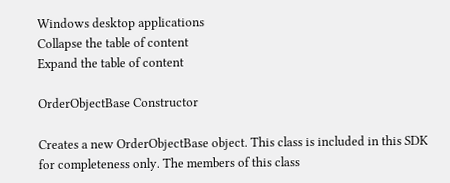Windows desktop applications
Collapse the table of content
Expand the table of content

OrderObjectBase Constructor

Creates a new OrderObjectBase object. This class is included in this SDK for completeness only. The members of this class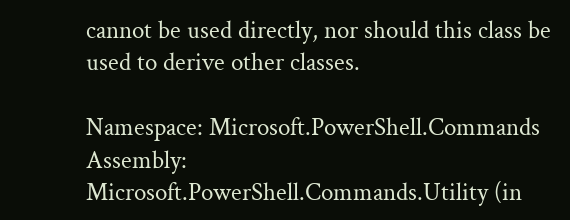cannot be used directly, nor should this class be used to derive other classes.

Namespace: Microsoft.PowerShell.Commands
Assembly: Microsoft.PowerShell.Commands.Utility (in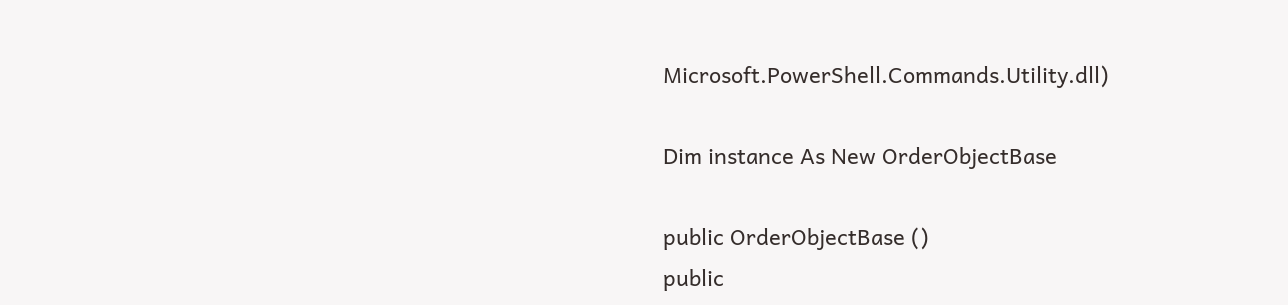Microsoft.PowerShell.Commands.Utility.dll)

Dim instance As New OrderObjectBase

public OrderObjectBase ()
public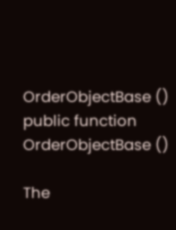OrderObjectBase ()
public function OrderObjectBase ()

The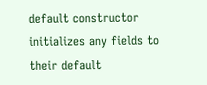default constructor initializes any fields to their default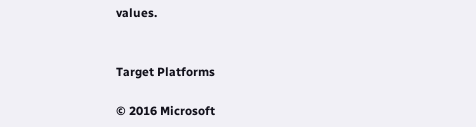values.


Target Platforms

© 2016 Microsoft